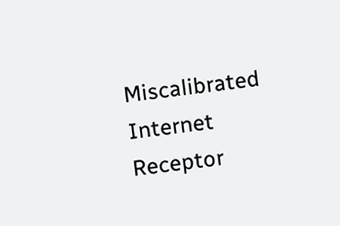Miscalibrated Internet Receptor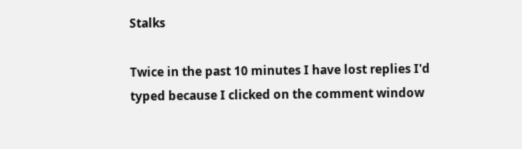Stalks

Twice in the past 10 minutes I have lost replies I'd typed because I clicked on the comment window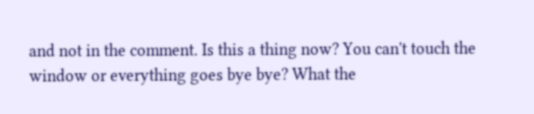and not in the comment. Is this a thing now? You can't touch the window or everything goes bye bye? What the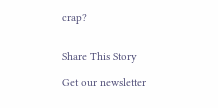crap?


Share This Story

Get our newsletter